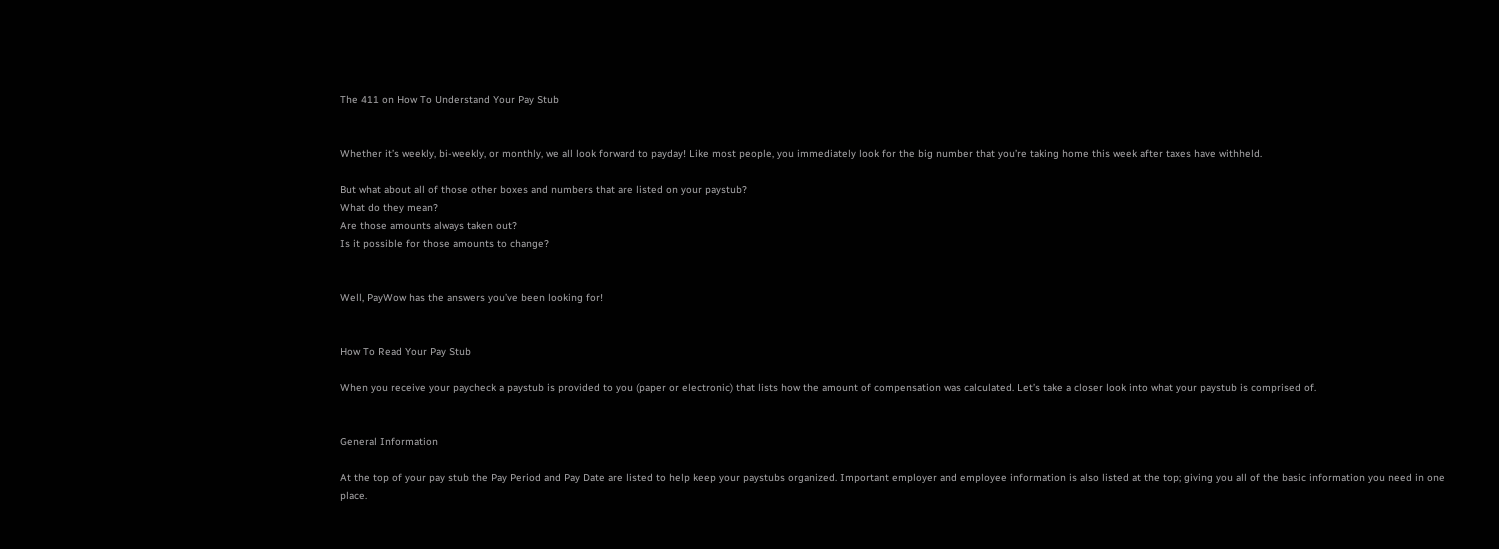The 411 on How To Understand Your Pay Stub


Whether it’s weekly, bi-weekly, or monthly, we all look forward to payday! Like most people, you immediately look for the big number that you’re taking home this week after taxes have withheld.

But what about all of those other boxes and numbers that are listed on your paystub?
What do they mean?
Are those amounts always taken out?
Is it possible for those amounts to change?


Well, PayWow has the answers you’ve been looking for!


How To Read Your Pay Stub

When you receive your paycheck a paystub is provided to you (paper or electronic) that lists how the amount of compensation was calculated. Let’s take a closer look into what your paystub is comprised of.


General Information

At the top of your pay stub the Pay Period and Pay Date are listed to help keep your paystubs organized. Important employer and employee information is also listed at the top; giving you all of the basic information you need in one place.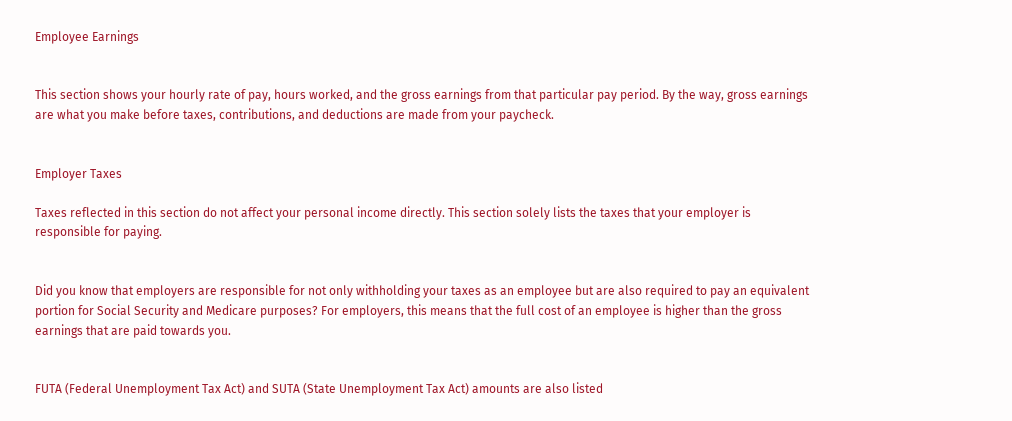Employee Earnings


This section shows your hourly rate of pay, hours worked, and the gross earnings from that particular pay period. By the way, gross earnings are what you make before taxes, contributions, and deductions are made from your paycheck.


Employer Taxes

Taxes reflected in this section do not affect your personal income directly. This section solely lists the taxes that your employer is responsible for paying.


Did you know that employers are responsible for not only withholding your taxes as an employee but are also required to pay an equivalent portion for Social Security and Medicare purposes? For employers, this means that the full cost of an employee is higher than the gross earnings that are paid towards you.


FUTA (Federal Unemployment Tax Act) and SUTA (State Unemployment Tax Act) amounts are also listed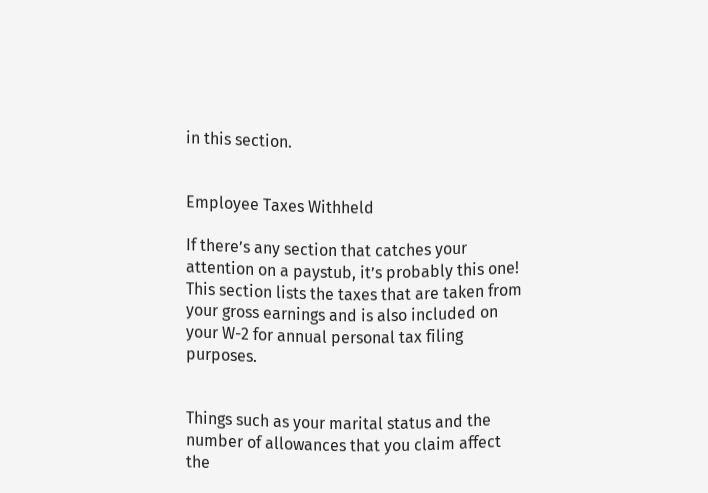in this section.


Employee Taxes Withheld

If there’s any section that catches your attention on a paystub, it’s probably this one! This section lists the taxes that are taken from your gross earnings and is also included on your W-2 for annual personal tax filing purposes.


Things such as your marital status and the number of allowances that you claim affect the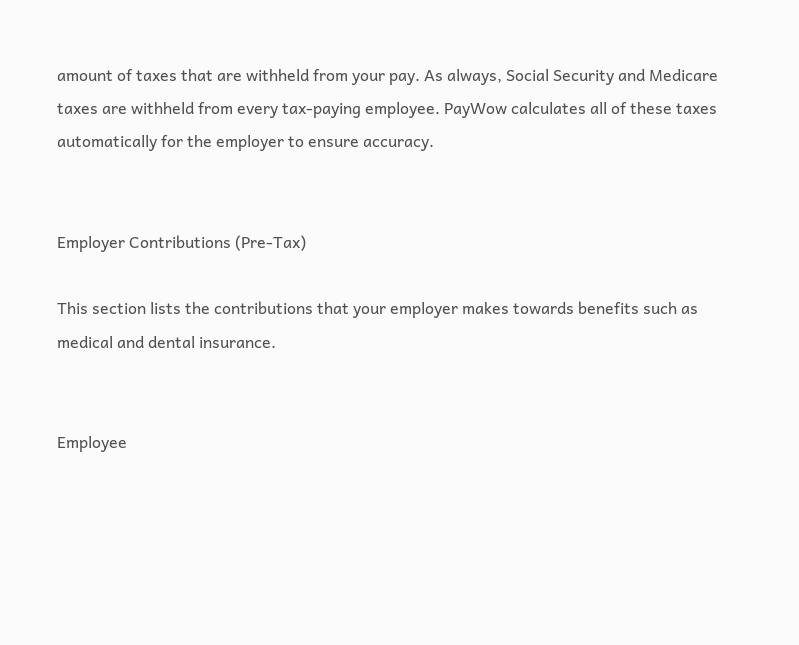amount of taxes that are withheld from your pay. As always, Social Security and Medicare taxes are withheld from every tax-paying employee. PayWow calculates all of these taxes automatically for the employer to ensure accuracy.


Employer Contributions (Pre-Tax)

This section lists the contributions that your employer makes towards benefits such as medical and dental insurance.


Employee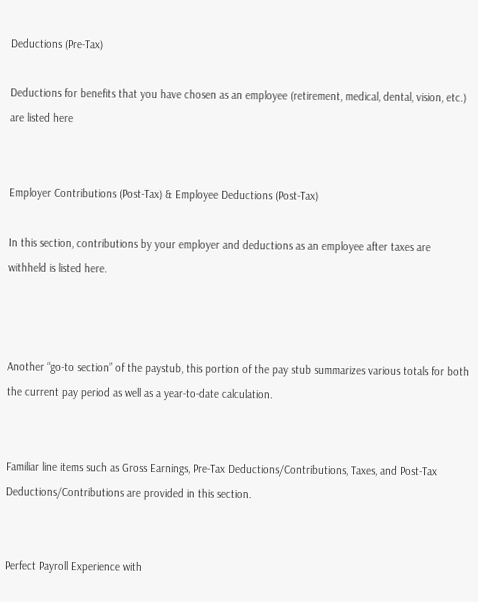Deductions (Pre-Tax)

Deductions for benefits that you have chosen as an employee (retirement, medical, dental, vision, etc.) are listed here


Employer Contributions (Post-Tax) & Employee Deductions (Post-Tax)

In this section, contributions by your employer and deductions as an employee after taxes are withheld is listed here.



Another “go-to section” of the paystub, this portion of the pay stub summarizes various totals for both the current pay period as well as a year-to-date calculation.


Familiar line items such as Gross Earnings, Pre-Tax Deductions/Contributions, Taxes, and Post-Tax Deductions/Contributions are provided in this section.


Perfect Payroll Experience with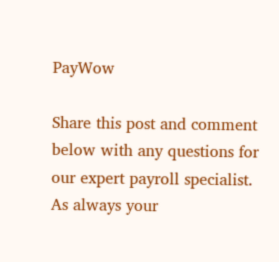PayWow

Share this post and comment below with any questions for our expert payroll specialist. As always your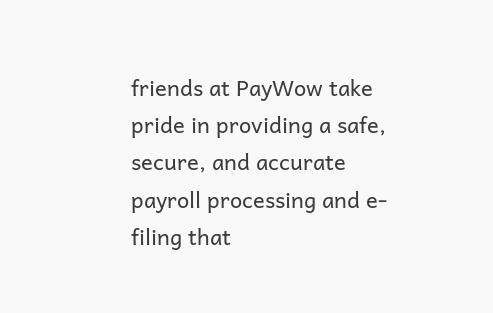friends at PayWow take pride in providing a safe, secure, and accurate payroll processing and e-filing that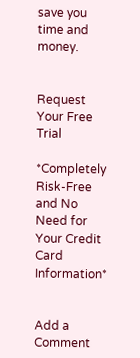save you time and money.


Request Your Free Trial

*Completely Risk-Free and No Need for Your Credit Card Information*


Add a Comment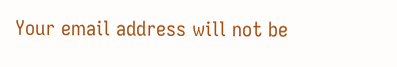Your email address will not be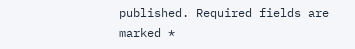published. Required fields are marked *